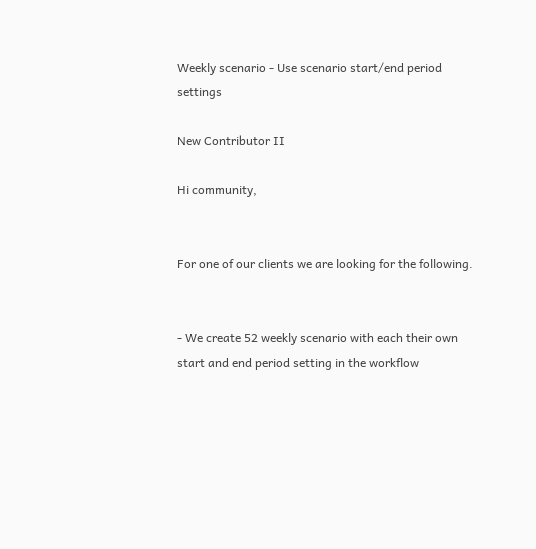Weekly scenario - Use scenario start/end period settings

New Contributor II

Hi community,


For one of our clients we are looking for the following.


- We create 52 weekly scenario with each their own start and end period setting in the workflow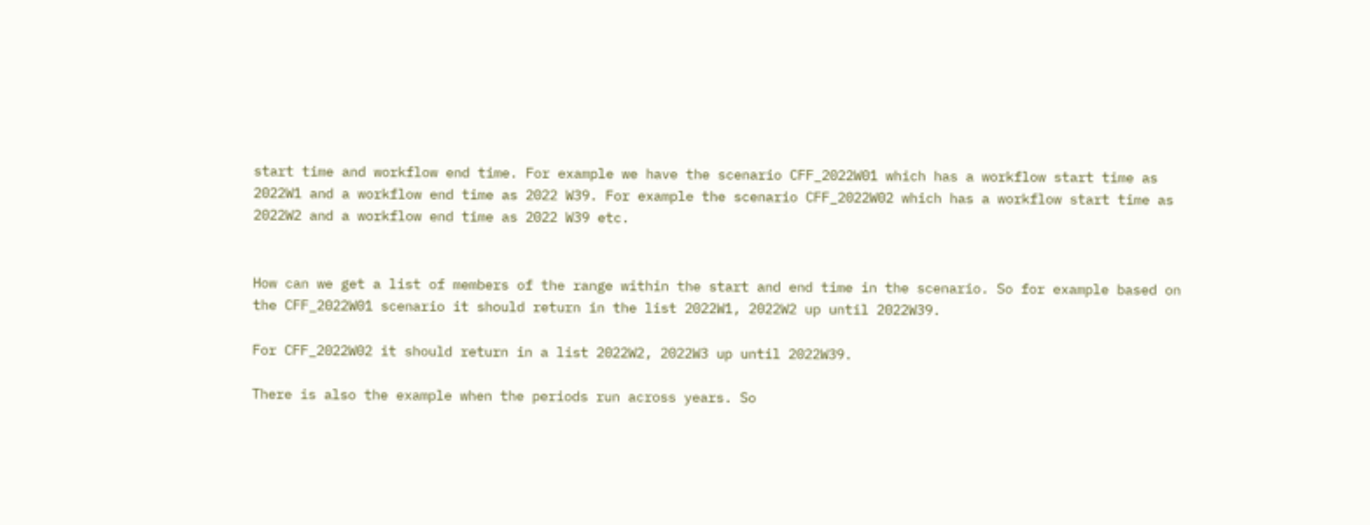start time and workflow end time. For example we have the scenario CFF_2022W01 which has a workflow start time as 2022W1 and a workflow end time as 2022 W39. For example the scenario CFF_2022W02 which has a workflow start time as 2022W2 and a workflow end time as 2022 W39 etc.


How can we get a list of members of the range within the start and end time in the scenario. So for example based on the CFF_2022W01 scenario it should return in the list 2022W1, 2022W2 up until 2022W39.

For CFF_2022W02 it should return in a list 2022W2, 2022W3 up until 2022W39.

There is also the example when the periods run across years. So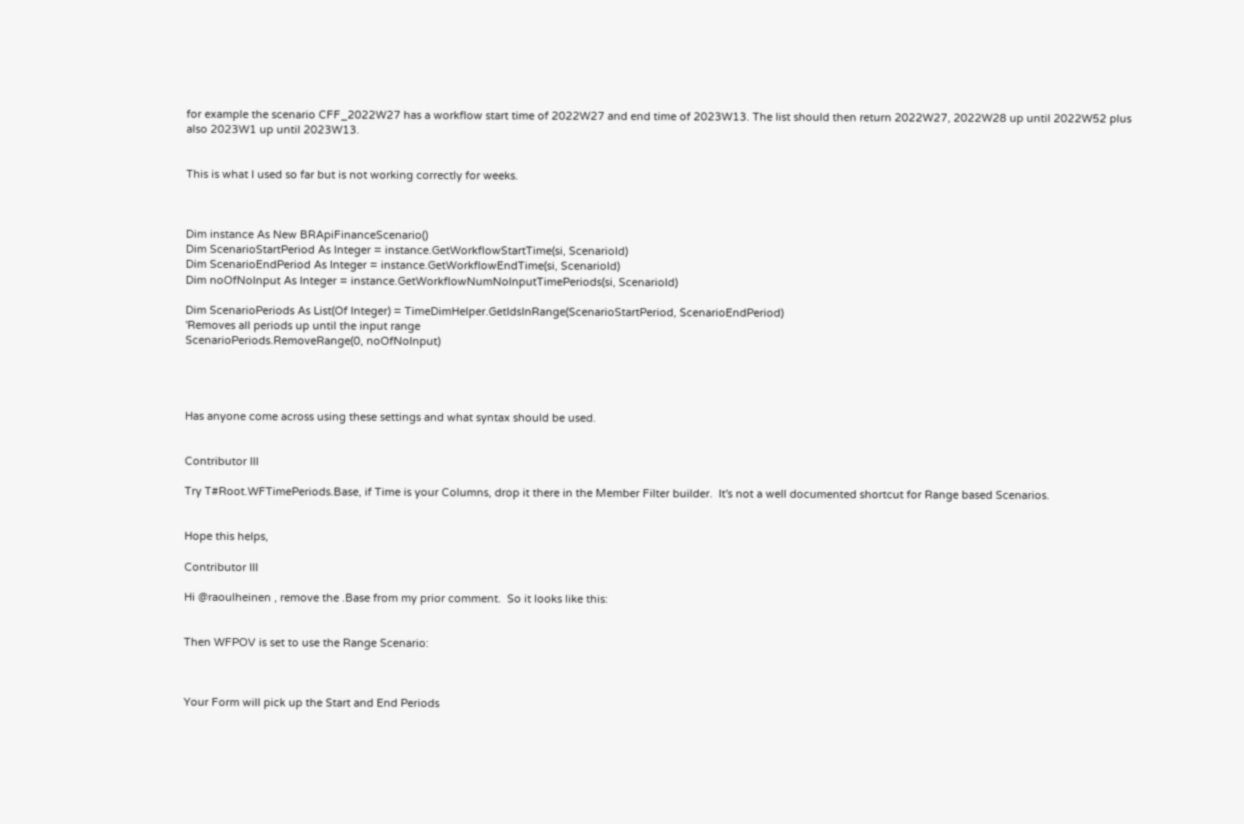for example the scenario CFF_2022W27 has a workflow start time of 2022W27 and end time of 2023W13. The list should then return 2022W27, 2022W28 up until 2022W52 plus also 2023W1 up until 2023W13.


This is what I used so far but is not working correctly for weeks.



Dim instance As New BRApiFinanceScenario()
Dim ScenarioStartPeriod As Integer = instance.GetWorkflowStartTime(si, ScenarioId)
Dim ScenarioEndPeriod As Integer = instance.GetWorkflowEndTime(si, ScenarioId)
Dim noOfNoInput As Integer = instance.GetWorkflowNumNoInputTimePeriods(si, ScenarioId)

Dim ScenarioPeriods As List(Of Integer) = TimeDimHelper.GetIdsInRange(ScenarioStartPeriod, ScenarioEndPeriod)
'Removes all periods up until the input range
ScenarioPeriods.RemoveRange(0, noOfNoInput)




Has anyone come across using these settings and what syntax should be used.


Contributor III

Try T#Root.WFTimePeriods.Base, if Time is your Columns, drop it there in the Member Filter builder.  It's not a well documented shortcut for Range based Scenarios.


Hope this helps,

Contributor III

Hi @raoulheinen , remove the .Base from my prior comment.  So it looks like this:


Then WFPOV is set to use the Range Scenario:



Your Form will pick up the Start and End Periods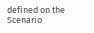defined on the Scenario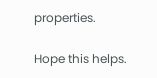properties.

Hope this helps.